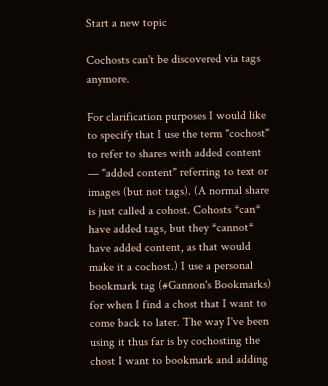Start a new topic

Cochosts can't be discovered via tags anymore.

For clarification purposes I would like to specify that I use the term "cochost" to refer to shares with added content — "added content" referring to text or images (but not tags). (A normal share is just called a cohost. Cohosts *can* have added tags, but they *cannot* have added content, as that would make it a cochost.) I use a personal bookmark tag (#Gannon's Bookmarks) for when I find a chost that I want to come back to later. The way I've been using it thus far is by cochosting the chost I want to bookmark and adding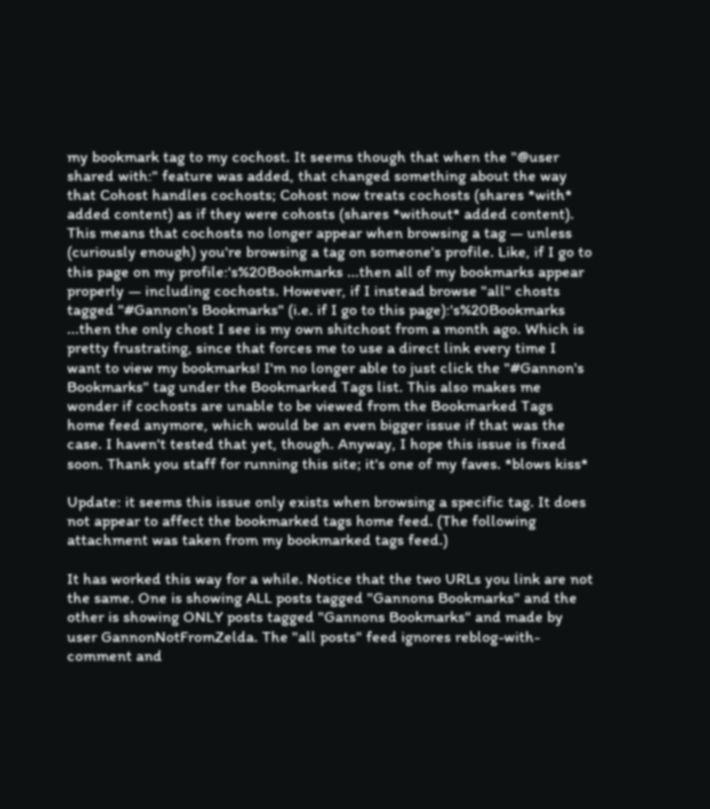my bookmark tag to my cochost. It seems though that when the "@user shared with:" feature was added, that changed something about the way that Cohost handles cochosts; Cohost now treats cochosts (shares *with* added content) as if they were cohosts (shares *without* added content). This means that cochosts no longer appear when browsing a tag — unless (curiously enough) you're browsing a tag on someone's profile. Like, if I go to this page on my profile:'s%20Bookmarks ...then all of my bookmarks appear properly — including cochosts. However, if I instead browse "all" chosts tagged "#Gannon's Bookmarks" (i.e. if I go to this page):'s%20Bookmarks ...then the only chost I see is my own shitchost from a month ago. Which is pretty frustrating, since that forces me to use a direct link every time I want to view my bookmarks! I'm no longer able to just click the "#Gannon's Bookmarks" tag under the Bookmarked Tags list. This also makes me wonder if cochosts are unable to be viewed from the Bookmarked Tags home feed anymore, which would be an even bigger issue if that was the case. I haven't tested that yet, though. Anyway, I hope this issue is fixed soon. Thank you staff for running this site; it's one of my faves. *blows kiss*

Update: it seems this issue only exists when browsing a specific tag. It does not appear to affect the bookmarked tags home feed. (The following attachment was taken from my bookmarked tags feed.)

It has worked this way for a while. Notice that the two URLs you link are not the same. One is showing ALL posts tagged "Gannons Bookmarks" and the other is showing ONLY posts tagged "Gannons Bookmarks" and made by user GannonNotFromZelda. The "all posts" feed ignores reblog-with-comment and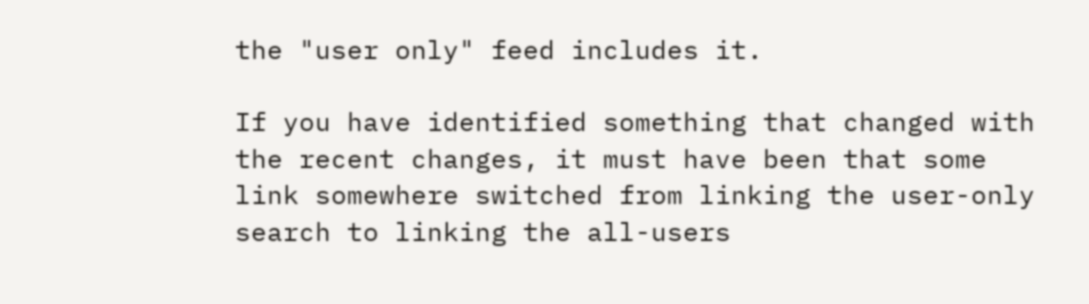the "user only" feed includes it.

If you have identified something that changed with the recent changes, it must have been that some link somewhere switched from linking the user-only search to linking the all-users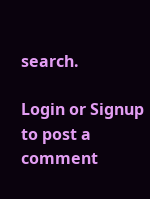search.

Login or Signup to post a comment